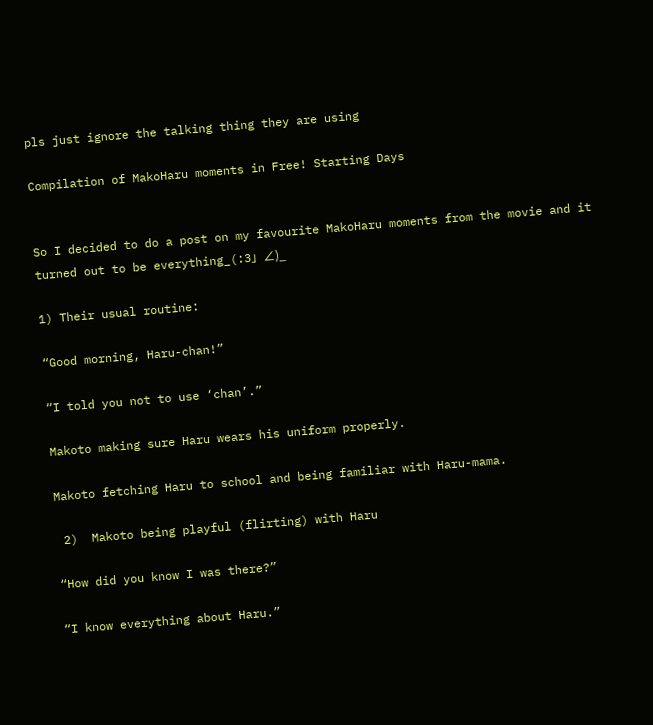pls just ignore the talking thing they are using

Compilation of MakoHaru moments in Free! Starting Days


So I decided to do a post on my favourite MakoHaru moments from the movie and it turned out to be everything_(:3」∠)_

1) Their usual routine:

“Good morning, Haru-chan!”

“I told you not to use ‘chan’.”

Makoto making sure Haru wears his uniform properly.

Makoto fetching Haru to school and being familiar with Haru-mama.

 2)  Makoto being playful (flirting) with Haru

“How did you know I was there?”

“I know everything about Haru.”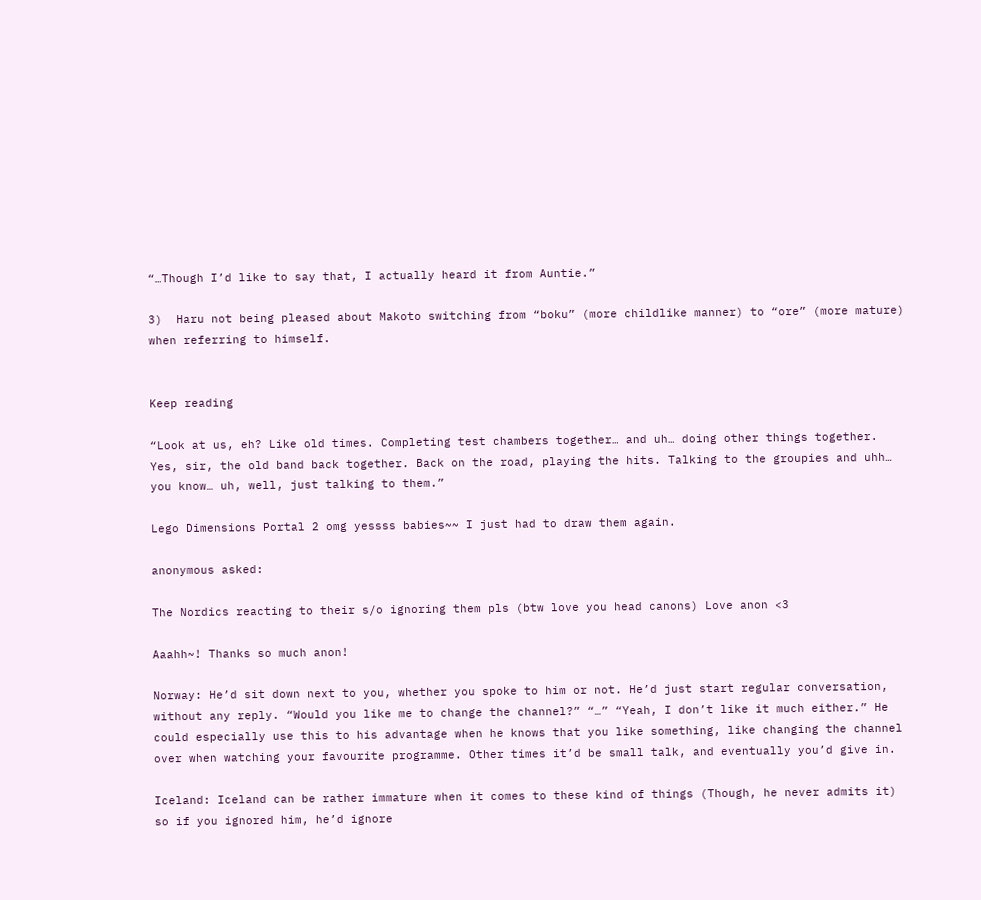“…Though I’d like to say that, I actually heard it from Auntie.”

3)  Haru not being pleased about Makoto switching from “boku” (more childlike manner) to “ore” (more mature) when referring to himself.


Keep reading

“Look at us, eh? Like old times. Completing test chambers together… and uh… doing other things together. Yes, sir, the old band back together. Back on the road, playing the hits. Talking to the groupies and uhh… you know… uh, well, just talking to them.”

Lego Dimensions Portal 2 omg yessss babies~~ I just had to draw them again.

anonymous asked:

The Nordics reacting to their s/o ignoring them pls (btw love you head canons) Love anon <3

Aaahh~! Thanks so much anon!

Norway: He’d sit down next to you, whether you spoke to him or not. He’d just start regular conversation, without any reply. “Would you like me to change the channel?” “…” “Yeah, I don’t like it much either.” He could especially use this to his advantage when he knows that you like something, like changing the channel over when watching your favourite programme. Other times it’d be small talk, and eventually you’d give in.

Iceland: Iceland can be rather immature when it comes to these kind of things (Though, he never admits it) so if you ignored him, he’d ignore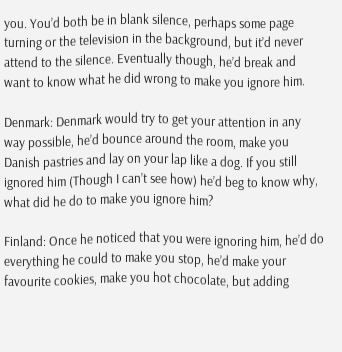you. You’d both be in blank silence, perhaps some page turning or the television in the background, but it’d never attend to the silence. Eventually though, he’d break and want to know what he did wrong to make you ignore him.

Denmark: Denmark would try to get your attention in any way possible, he’d bounce around the room, make you Danish pastries and lay on your lap like a dog. If you still ignored him (Though I can’t see how) he’d beg to know why, what did he do to make you ignore him?

Finland: Once he noticed that you were ignoring him, he’d do everything he could to make you stop, he’d make your favourite cookies, make you hot chocolate, but adding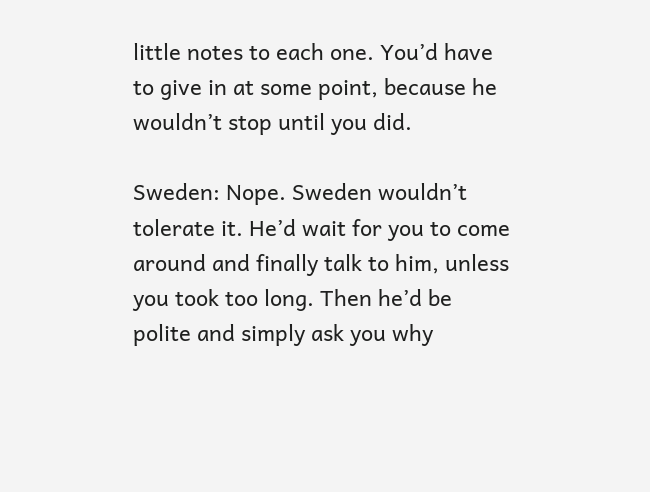little notes to each one. You’d have to give in at some point, because he wouldn’t stop until you did.

Sweden: Nope. Sweden wouldn’t tolerate it. He’d wait for you to come around and finally talk to him, unless you took too long. Then he’d be polite and simply ask you why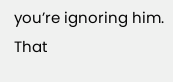you’re ignoring him. That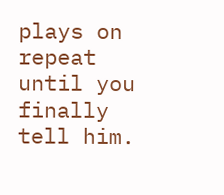plays on repeat until you finally tell him.